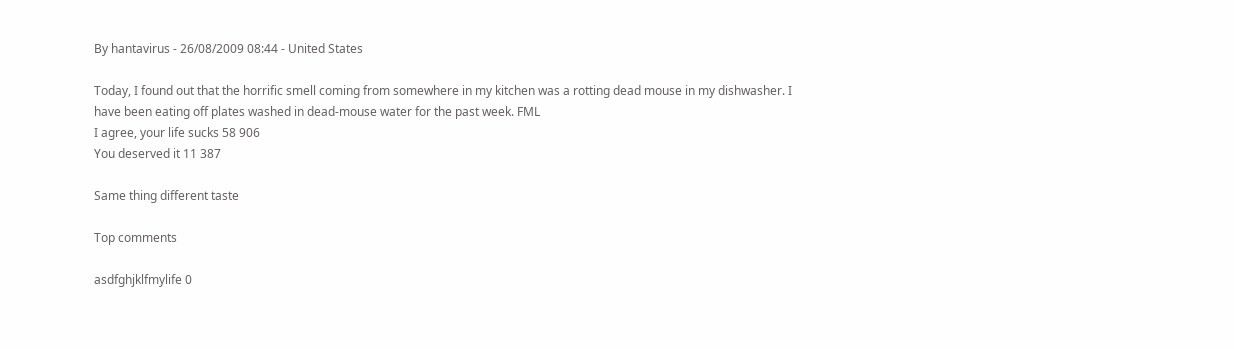By hantavirus - 26/08/2009 08:44 - United States

Today, I found out that the horrific smell coming from somewhere in my kitchen was a rotting dead mouse in my dishwasher. I have been eating off plates washed in dead-mouse water for the past week. FML
I agree, your life sucks 58 906
You deserved it 11 387

Same thing different taste

Top comments

asdfghjklfmylife 0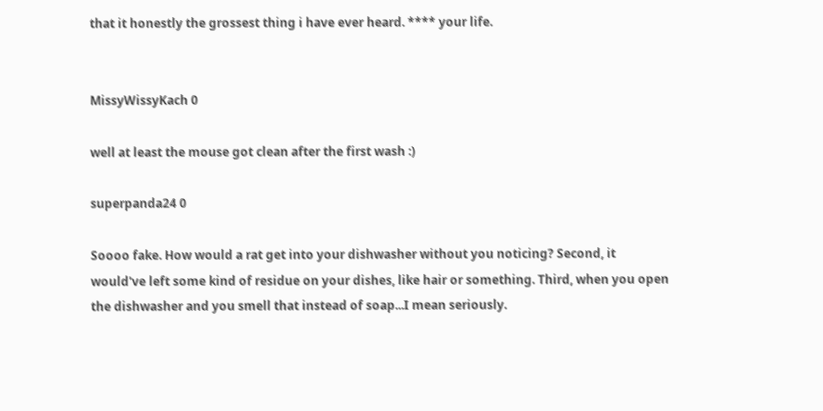that it honestly the grossest thing i have ever heard. **** your life.


MissyWissyKach 0

well at least the mouse got clean after the first wash :)

superpanda24 0

Soooo fake. How would a rat get into your dishwasher without you noticing? Second, it would've left some kind of residue on your dishes, like hair or something. Third, when you open the dishwasher and you smell that instead of soap...I mean seriously.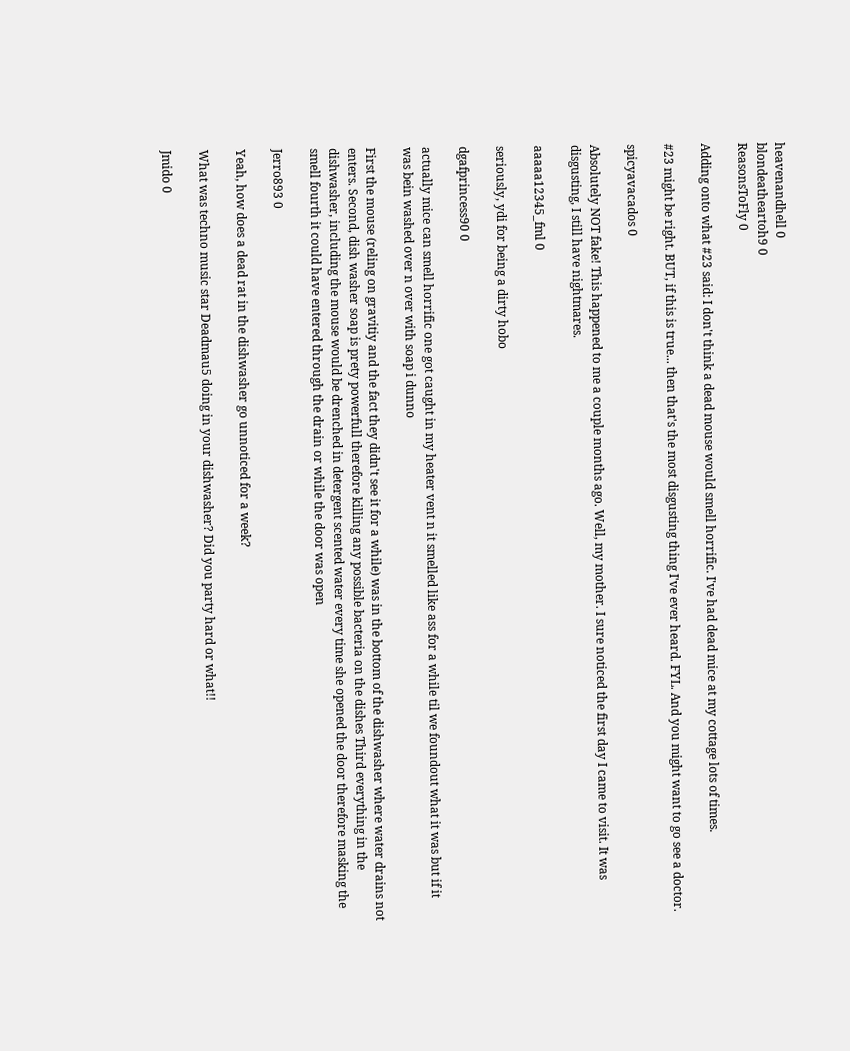heavenandhell 0
blondeatheartoh9 0
ReasonsToFly 0

Adding onto what #23 said: I don't think a dead mouse would smell horrific. I've had dead mice at my cottage lots of times.

#23 might be right. BUT, if this is true... then that's the most disgusting thing I've ever heard. FYL. And you might want to go see a doctor.

spicyavacados 0

Absolutely NOT fake! This happened to me a couple months ago. Well, my mother. I sure noticed the first day I came to visit. It was disgusting, I still have nightmares.

aaaaa12345_fml 0

seriously, ydi for being a dirty hobo

dgafprincess90 0

actually mice can smell horrific one got caught in my heater vent n it smelled like ass for a while til we foundout what it was but if it was bein washed over n over with soap i dunno

First the mouse (reling on gravitiy and the fact they didn't see it for a while) was in the bottom of the dishwasher where water drains not enters. Second, dish washer soap is prety powerfull therefore killing any possible bacteria on the dishes Third everything in the dishwasher, including the mouse would be drenched in detergent scented water every time she opened the door therefore masking the smell fourth it could have entered through the drain or while the door was open

Jerro893 0

Yeah, how does a dead rat in the dishwasher go unnoticed for a week?

What was techno music star Deadmau5 doing in your dishwasher? Did you party hard or what!!

Jmido 0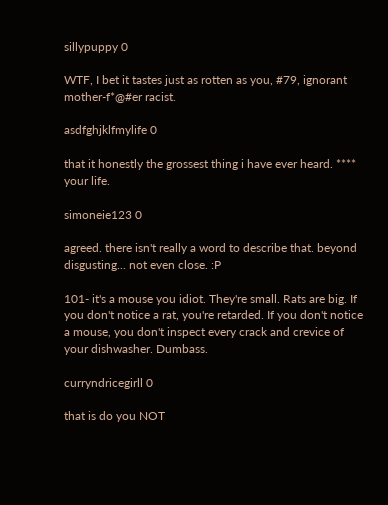sillypuppy 0

WTF, I bet it tastes just as rotten as you, #79, ignorant mother-f*@#er racist.

asdfghjklfmylife 0

that it honestly the grossest thing i have ever heard. **** your life.

simoneie123 0

agreed. there isn't really a word to describe that. beyond disgusting... not even close. :P

101- it's a mouse you idiot. They're small. Rats are big. If you don't notice a rat, you're retarded. If you don't notice a mouse, you don't inspect every crack and crevice of your dishwasher. Dumbass.

curryndricegirll 0

that is do you NOT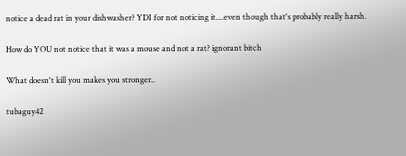notice a dead rat in your dishwasher? YDI for not noticing it....even though that's probably really harsh.

How do YOU not notice that it was a mouse and not a rat? ignorant bitch

What doesn't kill you makes you stronger..

tubaguy42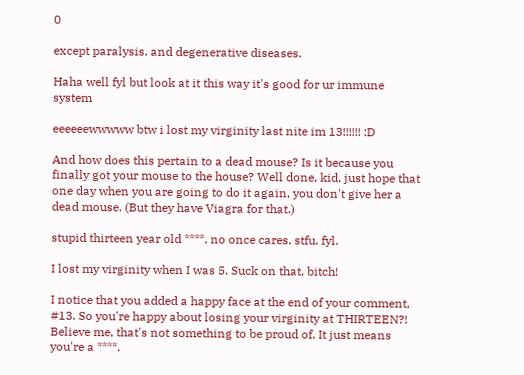0

except paralysis. and degenerative diseases.

Haha well fyl but look at it this way it's good for ur immune system

eeeeeewwwww btw i lost my virginity last nite im 13!!!!!! :D

And how does this pertain to a dead mouse? Is it because you finally got your mouse to the house? Well done, kid, just hope that one day when you are going to do it again, you don't give her a dead mouse. (But they have Viagra for that.)

stupid thirteen year old ****. no once cares. stfu. fyl.

I lost my virginity when I was 5. Suck on that, bitch!

I notice that you added a happy face at the end of your comment, #13. So you're happy about losing your virginity at THIRTEEN?! Believe me, that's not something to be proud of. It just means you're a ****.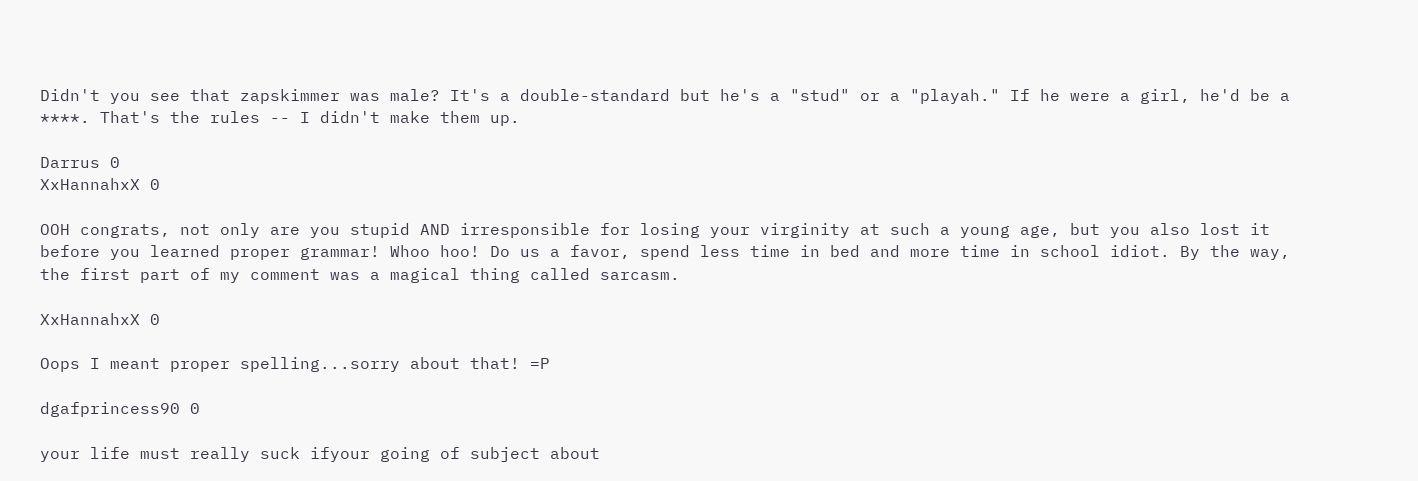Didn't you see that zapskimmer was male? It's a double-standard but he's a "stud" or a "playah." If he were a girl, he'd be a ****. That's the rules -- I didn't make them up.

Darrus 0
XxHannahxX 0

OOH congrats, not only are you stupid AND irresponsible for losing your virginity at such a young age, but you also lost it before you learned proper grammar! Whoo hoo! Do us a favor, spend less time in bed and more time in school idiot. By the way, the first part of my comment was a magical thing called sarcasm.

XxHannahxX 0

Oops I meant proper spelling...sorry about that! =P

dgafprincess90 0

your life must really suck ifyour going of subject about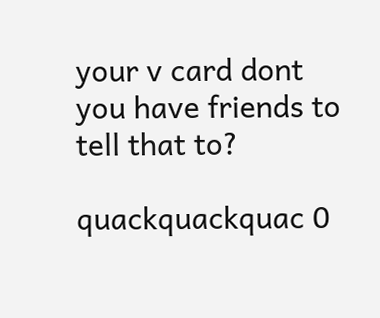your v card dont you have friends to tell that to?

quackquackquac 0